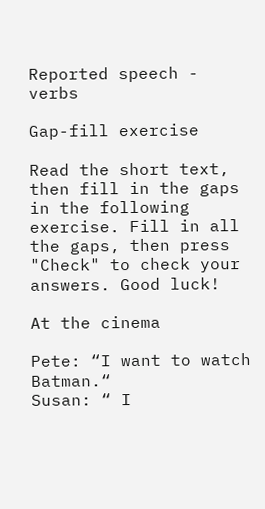Reported speech - verbs

Gap-fill exercise

Read the short text, then fill in the gaps in the following exercise. Fill in all the gaps, then press "Check" to check your answers. Good luck!

At the cinema

Pete: “I want to watch Batman.“
Susan: “ I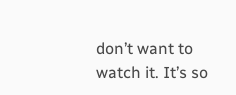don’t want to watch it. It’s so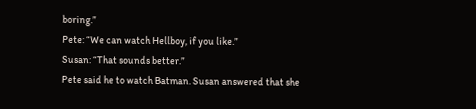boring.”
Pete: “We can watch Hellboy, if you like.”
Susan: “That sounds better.”
Pete said he to watch Batman. Susan answered that she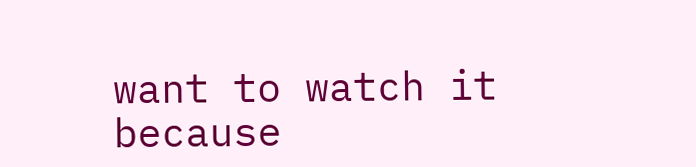want to watch it because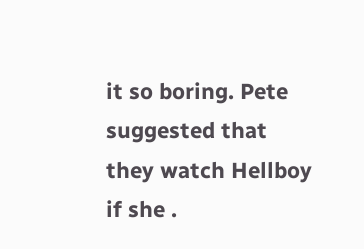it so boring. Pete suggested that they watch Hellboy if she .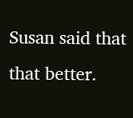Susan said that that better.